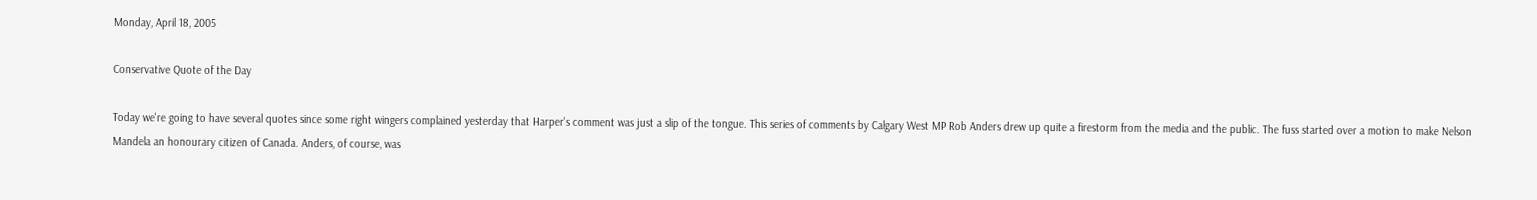Monday, April 18, 2005

Conservative Quote of the Day

Today we're going to have several quotes since some right wingers complained yesterday that Harper's comment was just a slip of the tongue. This series of comments by Calgary West MP Rob Anders drew up quite a firestorm from the media and the public. The fuss started over a motion to make Nelson Mandela an honourary citizen of Canada. Anders, of course, was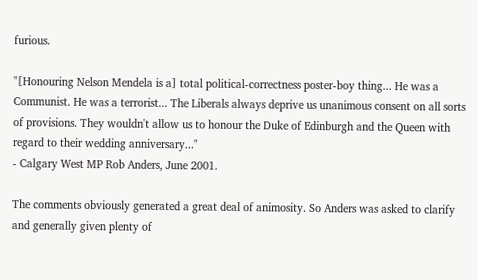furious.

"[Honouring Nelson Mendela is a] total political-correctness poster-boy thing... He was a Communist. He was a terrorist... The Liberals always deprive us unanimous consent on all sorts of provisions. They wouldn't allow us to honour the Duke of Edinburgh and the Queen with regard to their wedding anniversary..."
- Calgary West MP Rob Anders, June 2001.

The comments obviously generated a great deal of animosity. So Anders was asked to clarify and generally given plenty of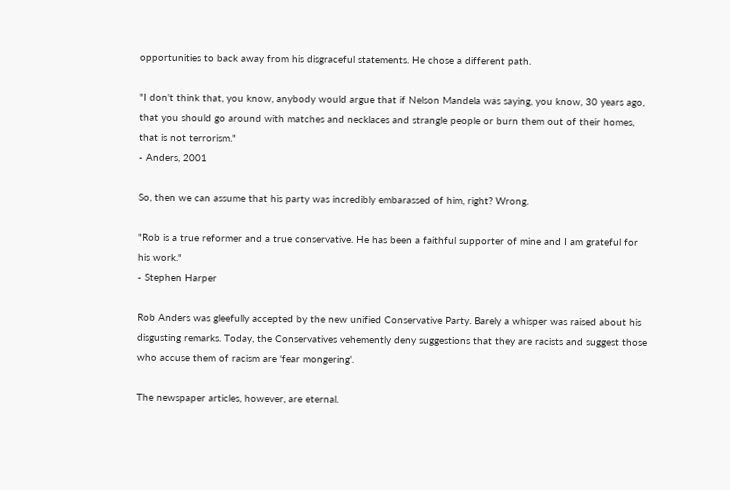opportunities to back away from his disgraceful statements. He chose a different path.

"I don't think that, you know, anybody would argue that if Nelson Mandela was saying, you know, 30 years ago, that you should go around with matches and necklaces and strangle people or burn them out of their homes, that is not terrorism."
- Anders, 2001

So, then we can assume that his party was incredibly embarassed of him, right? Wrong.

"Rob is a true reformer and a true conservative. He has been a faithful supporter of mine and I am grateful for his work."
- Stephen Harper

Rob Anders was gleefully accepted by the new unified Conservative Party. Barely a whisper was raised about his disgusting remarks. Today, the Conservatives vehemently deny suggestions that they are racists and suggest those who accuse them of racism are 'fear mongering'.

The newspaper articles, however, are eternal.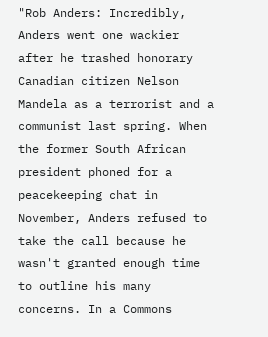"Rob Anders: Incredibly, Anders went one wackier after he trashed honorary Canadian citizen Nelson Mandela as a terrorist and a communist last spring. When the former South African president phoned for a peacekeeping chat in November, Anders refused to take the call because he wasn't granted enough time to outline his many concerns. In a Commons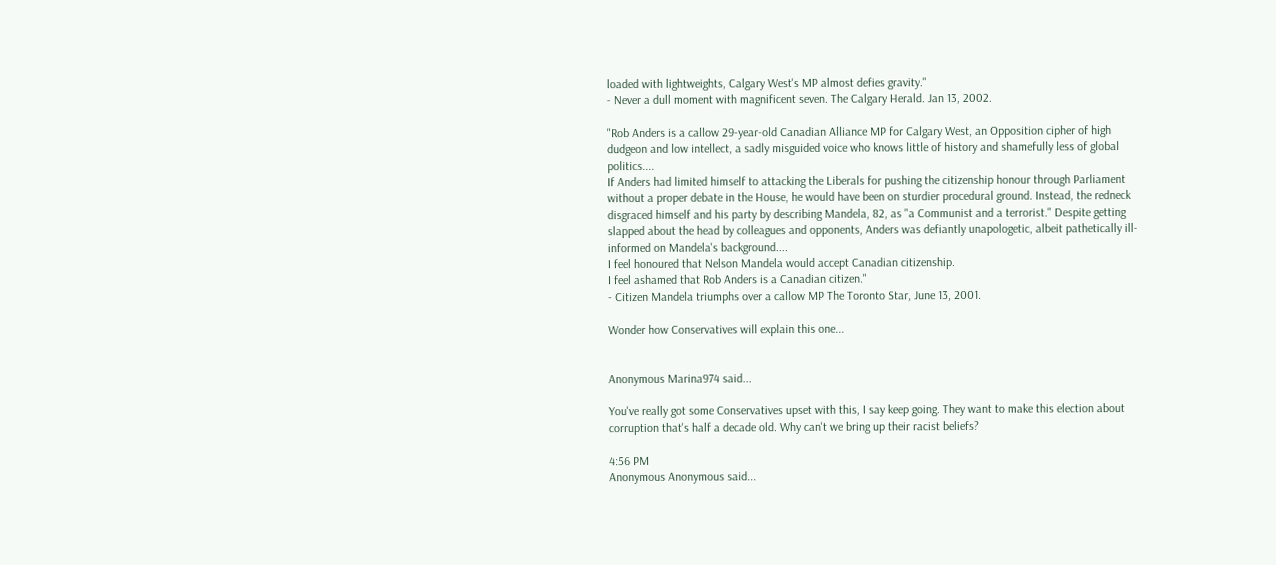loaded with lightweights, Calgary West's MP almost defies gravity."
- Never a dull moment with magnificent seven. The Calgary Herald. Jan 13, 2002.

"Rob Anders is a callow 29-year-old Canadian Alliance MP for Calgary West, an Opposition cipher of high dudgeon and low intellect, a sadly misguided voice who knows little of history and shamefully less of global politics....
If Anders had limited himself to attacking the Liberals for pushing the citizenship honour through Parliament without a proper debate in the House, he would have been on sturdier procedural ground. Instead, the redneck disgraced himself and his party by describing Mandela, 82, as "a Communist and a terrorist." Despite getting slapped about the head by colleagues and opponents, Anders was defiantly unapologetic, albeit pathetically ill-informed on Mandela's background....
I feel honoured that Nelson Mandela would accept Canadian citizenship.
I feel ashamed that Rob Anders is a Canadian citizen."
- Citizen Mandela triumphs over a callow MP The Toronto Star, June 13, 2001.

Wonder how Conservatives will explain this one...


Anonymous Marina974 said...

You've really got some Conservatives upset with this, I say keep going. They want to make this election about corruption that's half a decade old. Why can't we bring up their racist beliefs?

4:56 PM
Anonymous Anonymous said...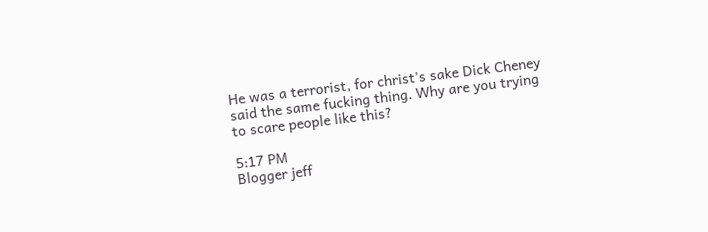He was a terrorist, for christ's sake Dick Cheney said the same fucking thing. Why are you trying to scare people like this?

5:17 PM
Blogger jeff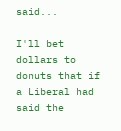said...

I'll bet dollars to donuts that if a Liberal had said the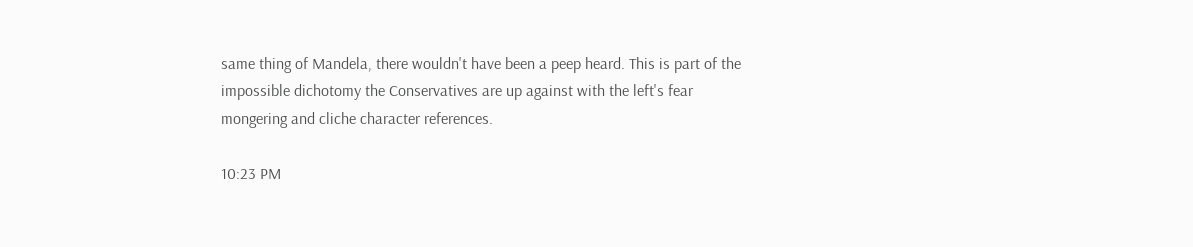same thing of Mandela, there wouldn't have been a peep heard. This is part of the impossible dichotomy the Conservatives are up against with the left's fear mongering and cliche character references.

10:23 PM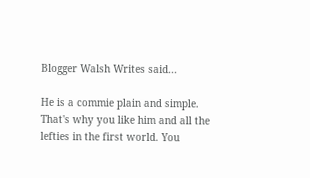Blogger Walsh Writes said...

He is a commie plain and simple. That's why you like him and all the lefties in the first world. You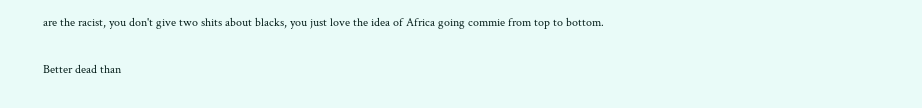are the racist, you don't give two shits about blacks, you just love the idea of Africa going commie from top to bottom.

Better dead than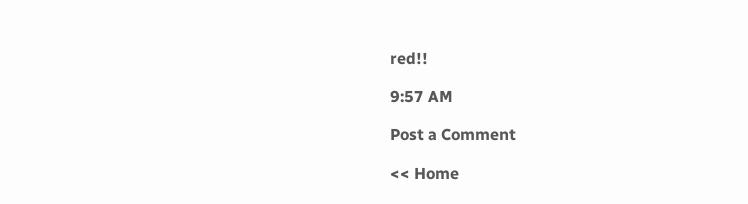red!!

9:57 AM

Post a Comment

<< Home